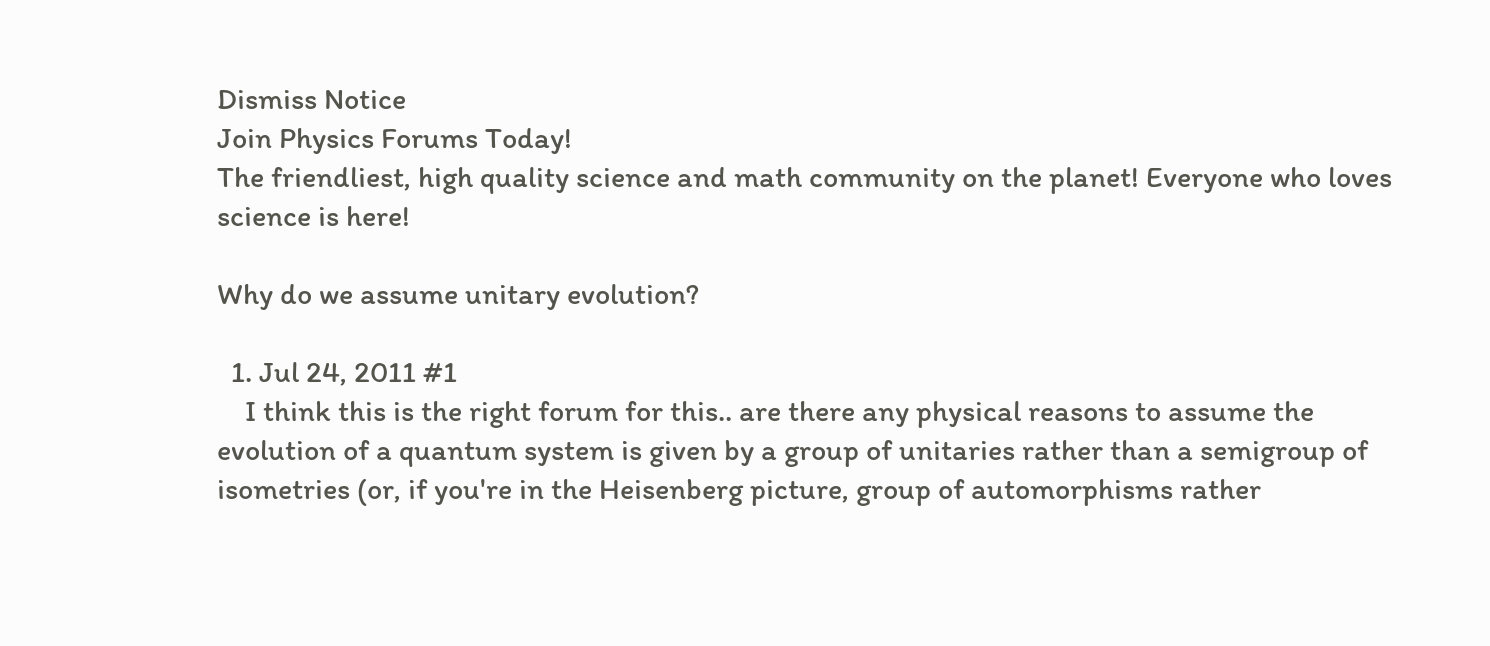Dismiss Notice
Join Physics Forums Today!
The friendliest, high quality science and math community on the planet! Everyone who loves science is here!

Why do we assume unitary evolution?

  1. Jul 24, 2011 #1
    I think this is the right forum for this.. are there any physical reasons to assume the evolution of a quantum system is given by a group of unitaries rather than a semigroup of isometries (or, if you're in the Heisenberg picture, group of automorphisms rather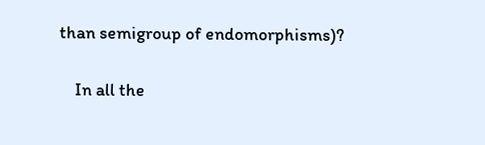than semigroup of endomorphisms)?

    In all the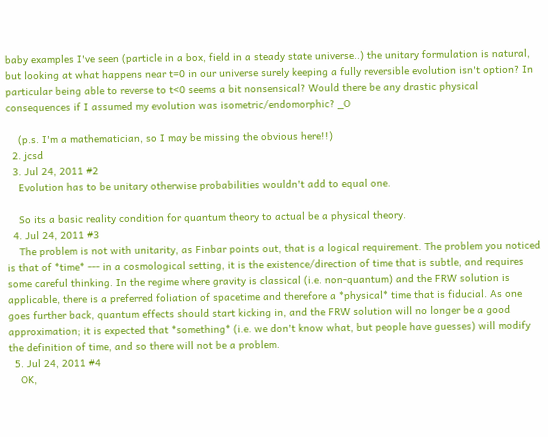baby examples I've seen (particle in a box, field in a steady state universe..) the unitary formulation is natural, but looking at what happens near t=0 in our universe surely keeping a fully reversible evolution isn't option? In particular being able to reverse to t<0 seems a bit nonsensical? Would there be any drastic physical consequences if I assumed my evolution was isometric/endomorphic? _O

    (p.s. I'm a mathematician, so I may be missing the obvious here!!)
  2. jcsd
  3. Jul 24, 2011 #2
    Evolution has to be unitary otherwise probabilities wouldn't add to equal one.

    So its a basic reality condition for quantum theory to actual be a physical theory.
  4. Jul 24, 2011 #3
    The problem is not with unitarity, as Finbar points out, that is a logical requirement. The problem you noticed is that of *time* --- in a cosmological setting, it is the existence/direction of time that is subtle, and requires some careful thinking. In the regime where gravity is classical (i.e. non-quantum) and the FRW solution is applicable, there is a preferred foliation of spacetime and therefore a *physical* time that is fiducial. As one goes further back, quantum effects should start kicking in, and the FRW solution will no longer be a good approximation; it is expected that *something* (i.e. we don't know what, but people have guesses) will modify the definition of time, and so there will not be a problem.
  5. Jul 24, 2011 #4
    OK,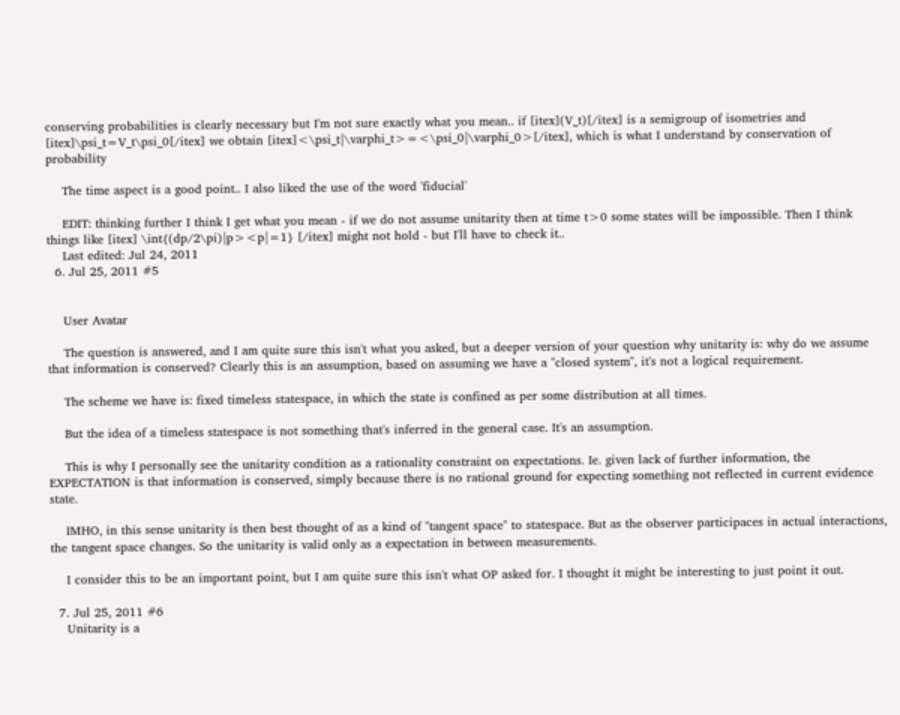conserving probabilities is clearly necessary but I'm not sure exactly what you mean.. if [itex](V_t)[/itex] is a semigroup of isometries and [itex]\psi_t=V_t\psi_0[/itex] we obtain [itex]<\psi_t|\varphi_t>=<\psi_0|\varphi_0>[/itex], which is what I understand by conservation of probability

    The time aspect is a good point.. I also liked the use of the word 'fiducial'

    EDIT: thinking further I think I get what you mean - if we do not assume unitarity then at time t>0 some states will be impossible. Then I think things like [itex] \int{(dp/2\pi)|p><p|=1} [/itex] might not hold - but I'll have to check it..
    Last edited: Jul 24, 2011
  6. Jul 25, 2011 #5


    User Avatar

    The question is answered, and I am quite sure this isn't what you asked, but a deeper version of your question why unitarity is: why do we assume that information is conserved? Clearly this is an assumption, based on assuming we have a "closed system", it's not a logical requirement.

    The scheme we have is: fixed timeless statespace, in which the state is confined as per some distribution at all times.

    But the idea of a timeless statespace is not something that's inferred in the general case. It's an assumption.

    This is why I personally see the unitarity condition as a rationality constraint on expectations. Ie. given lack of further information, the EXPECTATION is that information is conserved, simply because there is no rational ground for expecting something not reflected in current evidence state.

    IMHO, in this sense unitarity is then best thought of as a kind of "tangent space" to statespace. But as the observer participaces in actual interactions, the tangent space changes. So the unitarity is valid only as a expectation in between measurements.

    I consider this to be an important point, but I am quite sure this isn't what OP asked for. I thought it might be interesting to just point it out.

  7. Jul 25, 2011 #6
    Unitarity is a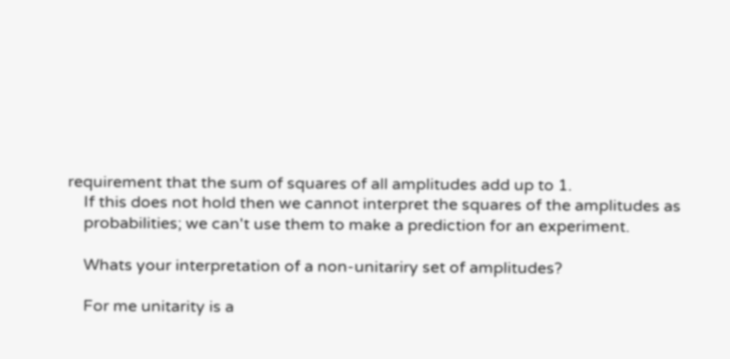requirement that the sum of squares of all amplitudes add up to 1.
    If this does not hold then we cannot interpret the squares of the amplitudes as
    probabilities; we can't use them to make a prediction for an experiment.

    Whats your interpretation of a non-unitariry set of amplitudes?

    For me unitarity is a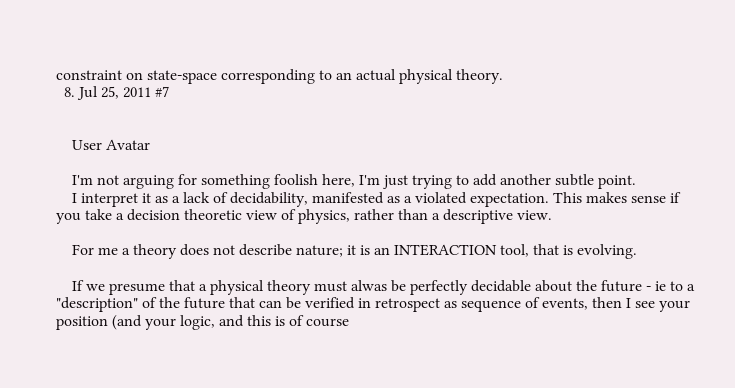constraint on state-space corresponding to an actual physical theory.
  8. Jul 25, 2011 #7


    User Avatar

    I'm not arguing for something foolish here, I'm just trying to add another subtle point.
    I interpret it as a lack of decidability, manifested as a violated expectation. This makes sense if you take a decision theoretic view of physics, rather than a descriptive view.

    For me a theory does not describe nature; it is an INTERACTION tool, that is evolving.

    If we presume that a physical theory must alwas be perfectly decidable about the future - ie to a "description" of the future that can be verified in retrospect as sequence of events, then I see your position (and your logic, and this is of course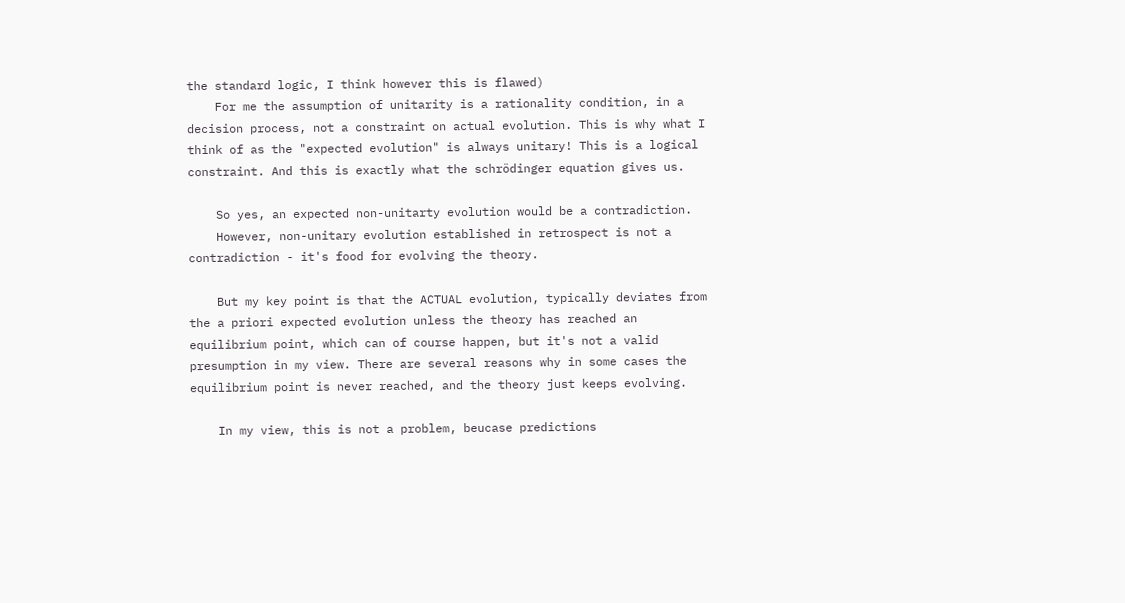the standard logic, I think however this is flawed)
    For me the assumption of unitarity is a rationality condition, in a decision process, not a constraint on actual evolution. This is why what I think of as the "expected evolution" is always unitary! This is a logical constraint. And this is exactly what the schrödinger equation gives us.

    So yes, an expected non-unitarty evolution would be a contradiction.
    However, non-unitary evolution established in retrospect is not a contradiction - it's food for evolving the theory.

    But my key point is that the ACTUAL evolution, typically deviates from the a priori expected evolution unless the theory has reached an equilibrium point, which can of course happen, but it's not a valid presumption in my view. There are several reasons why in some cases the equilibrium point is never reached, and the theory just keeps evolving.

    In my view, this is not a problem, beucase predictions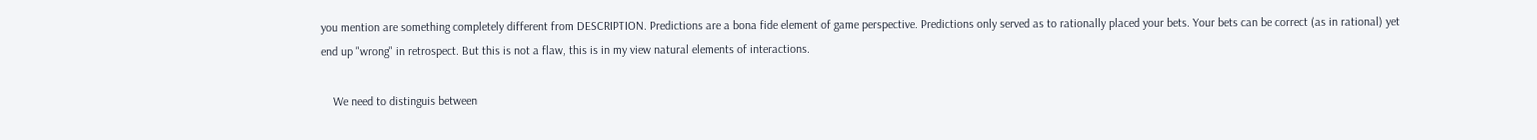you mention are something completely different from DESCRIPTION. Predictions are a bona fide element of game perspective. Predictions only served as to rationally placed your bets. Your bets can be correct (as in rational) yet end up "wrong" in retrospect. But this is not a flaw, this is in my view natural elements of interactions.

    We need to distinguis between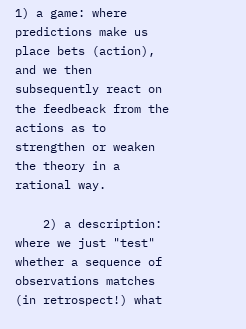1) a game: where predictions make us place bets (action), and we then subsequently react on the feedbeack from the actions as to strengthen or weaken the theory in a rational way.

    2) a description: where we just "test" whether a sequence of observations matches (in retrospect!) what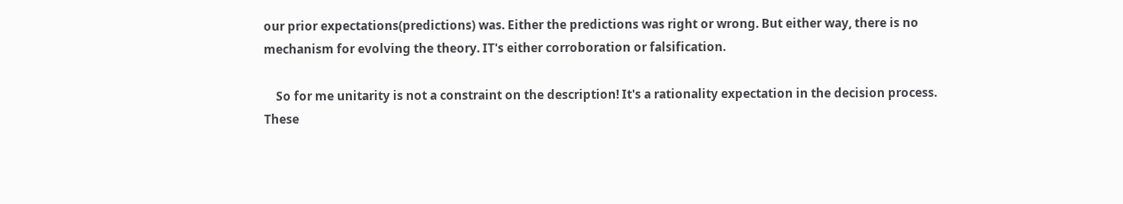our prior expectations(predictions) was. Either the predictions was right or wrong. But either way, there is no mechanism for evolving the theory. IT's either corroboration or falsification.

    So for me unitarity is not a constraint on the description! It's a rationality expectation in the decision process. These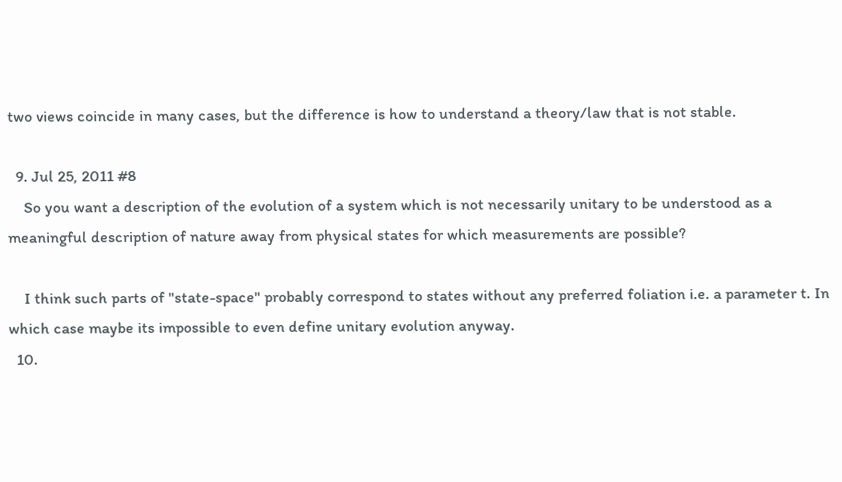two views coincide in many cases, but the difference is how to understand a theory/law that is not stable.

  9. Jul 25, 2011 #8
    So you want a description of the evolution of a system which is not necessarily unitary to be understood as a meaningful description of nature away from physical states for which measurements are possible?

    I think such parts of "state-space" probably correspond to states without any preferred foliation i.e. a parameter t. In which case maybe its impossible to even define unitary evolution anyway.
  10.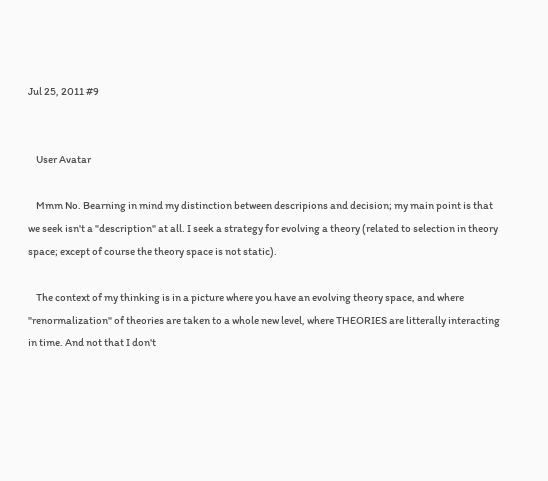Jul 25, 2011 #9


    User Avatar

    Mmm No. Bearning in mind my distinction between descripions and decision; my main point is that we seek isn't a "description" at all. I seek a strategy for evolving a theory (related to selection in theory space; except of course the theory space is not static).

    The context of my thinking is in a picture where you have an evolving theory space, and where "renormalization" of theories are taken to a whole new level, where THEORIES are litterally interacting in time. And not that I don't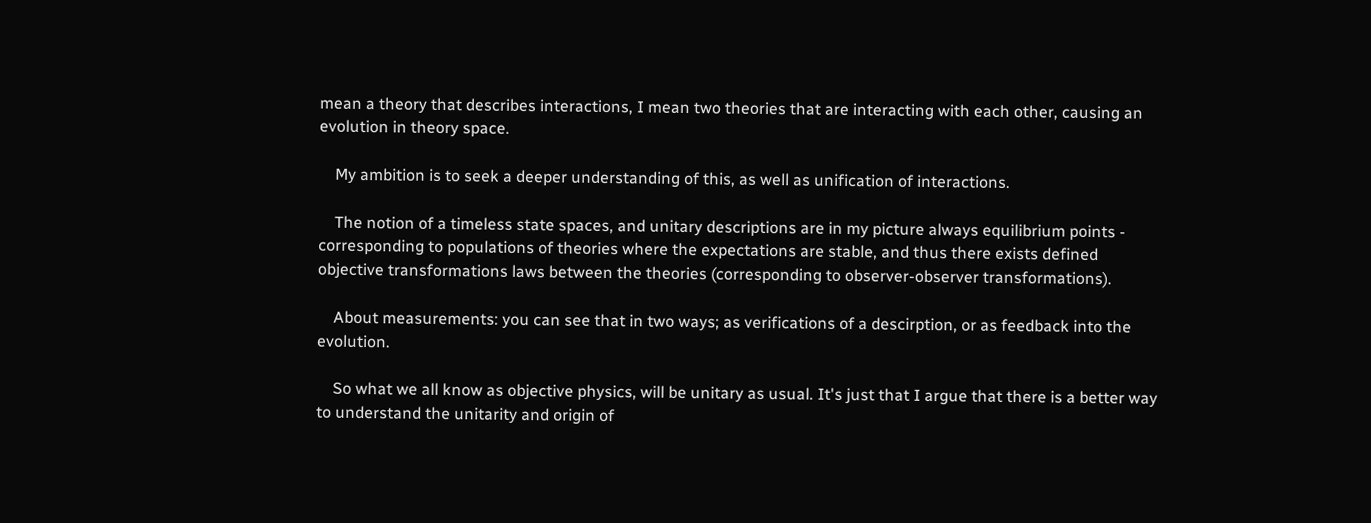mean a theory that describes interactions, I mean two theories that are interacting with each other, causing an evolution in theory space.

    My ambition is to seek a deeper understanding of this, as well as unification of interactions.

    The notion of a timeless state spaces, and unitary descriptions are in my picture always equilibrium points - corresponding to populations of theories where the expectations are stable, and thus there exists defined objective transformations laws between the theories (corresponding to observer-observer transformations).

    About measurements: you can see that in two ways; as verifications of a descirption, or as feedback into the evolution.

    So what we all know as objective physics, will be unitary as usual. It's just that I argue that there is a better way to understand the unitarity and origin of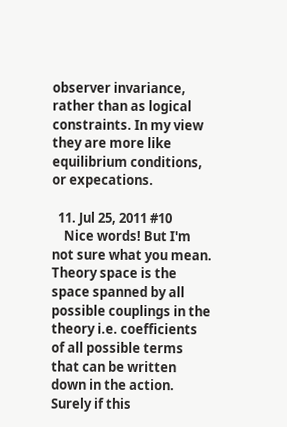observer invariance, rather than as logical constraints. In my view they are more like equilibrium conditions, or expecations.

  11. Jul 25, 2011 #10
    Nice words! But I'm not sure what you mean. Theory space is the space spanned by all possible couplings in the theory i.e. coefficients of all possible terms that can be written down in the action. Surely if this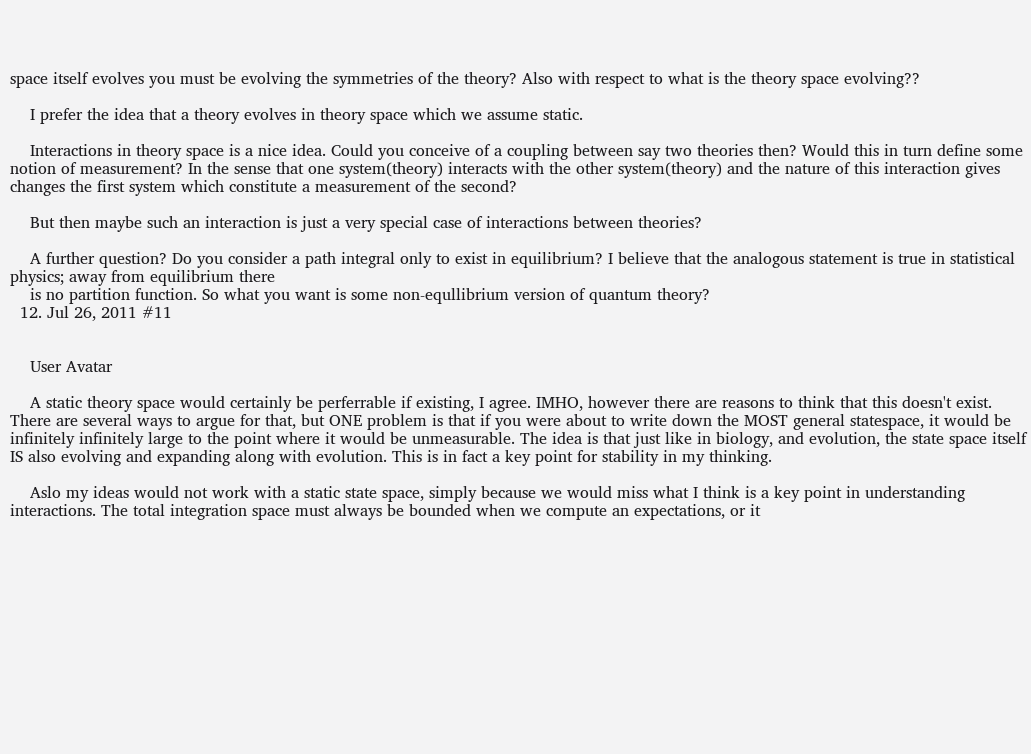space itself evolves you must be evolving the symmetries of the theory? Also with respect to what is the theory space evolving??

    I prefer the idea that a theory evolves in theory space which we assume static.

    Interactions in theory space is a nice idea. Could you conceive of a coupling between say two theories then? Would this in turn define some notion of measurement? In the sense that one system(theory) interacts with the other system(theory) and the nature of this interaction gives changes the first system which constitute a measurement of the second?

    But then maybe such an interaction is just a very special case of interactions between theories?

    A further question? Do you consider a path integral only to exist in equilibrium? I believe that the analogous statement is true in statistical physics; away from equilibrium there
    is no partition function. So what you want is some non-equllibrium version of quantum theory?
  12. Jul 26, 2011 #11


    User Avatar

    A static theory space would certainly be perferrable if existing, I agree. IMHO, however there are reasons to think that this doesn't exist. There are several ways to argue for that, but ONE problem is that if you were about to write down the MOST general statespace, it would be infinitely infinitely large to the point where it would be unmeasurable. The idea is that just like in biology, and evolution, the state space itself IS also evolving and expanding along with evolution. This is in fact a key point for stability in my thinking.

    Aslo my ideas would not work with a static state space, simply because we would miss what I think is a key point in understanding interactions. The total integration space must always be bounded when we compute an expectations, or it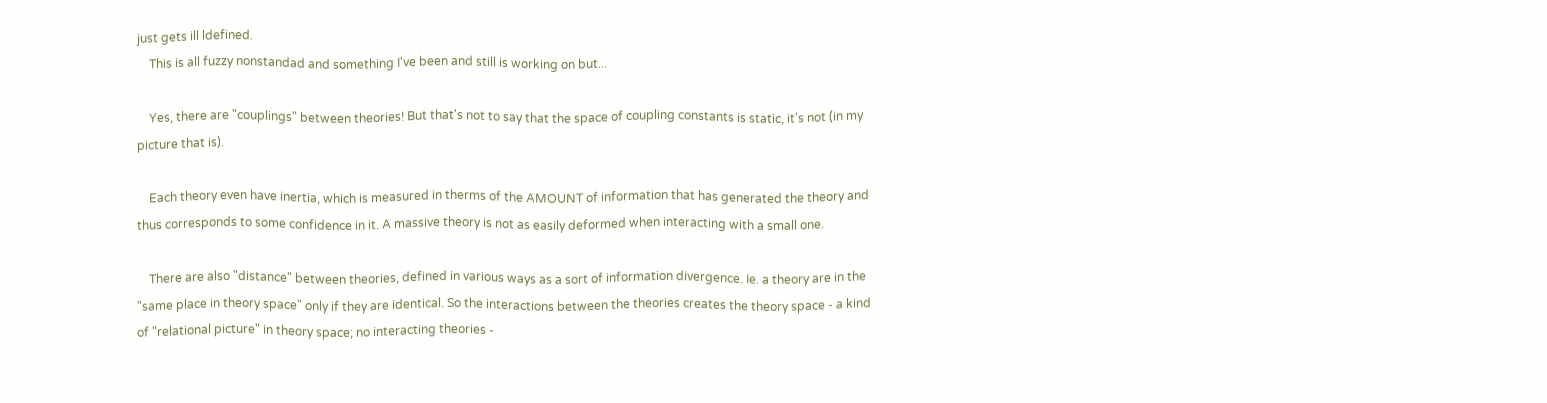just gets ill ldefined.
    This is all fuzzy nonstandad and something I've been and still is working on but...

    Yes, there are "couplings" between theories! But that's not to say that the space of coupling constants is static, it's not (in my picture that is).

    Each theory even have inertia, which is measured in therms of the AMOUNT of information that has generated the theory and thus corresponds to some confidence in it. A massive theory is not as easily deformed when interacting with a small one.

    There are also "distance" between theories, defined in various ways as a sort of information divergence. Ie. a theory are in the "same place in theory space" only if they are identical. So the interactions between the theories creates the theory space - a kind of "relational picture" in theory space; no interacting theories -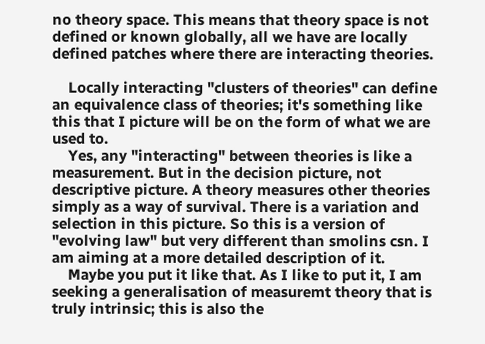no theory space. This means that theory space is not defined or known globally, all we have are locally defined patches where there are interacting theories.

    Locally interacting "clusters of theories" can define an equivalence class of theories; it's something like this that I picture will be on the form of what we are used to.
    Yes, any "interacting" between theories is like a measurement. But in the decision picture, not descriptive picture. A theory measures other theories simply as a way of survival. There is a variation and selection in this picture. So this is a version of "evolving law" but very different than smolins csn. I am aiming at a more detailed description of it.
    Maybe you put it like that. As I like to put it, I am seeking a generalisation of measuremt theory that is truly intrinsic; this is also the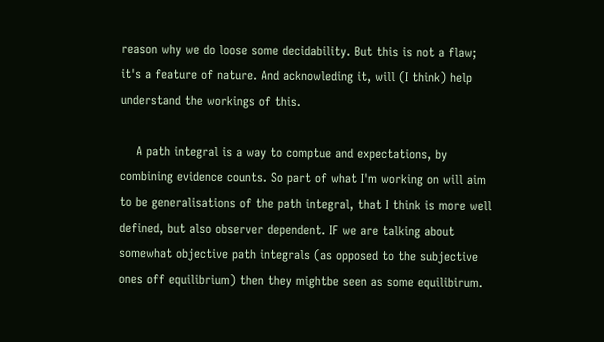reason why we do loose some decidability. But this is not a flaw; it's a feature of nature. And acknowleding it, will (I think) help understand the workings of this.

    A path integral is a way to comptue and expectations, by combining evidence counts. So part of what I'm working on will aim to be generalisations of the path integral, that I think is more well defined, but also observer dependent. IF we are talking about somewhat objective path integrals (as opposed to the subjective ones off equilibrium) then they mightbe seen as some equilibirum.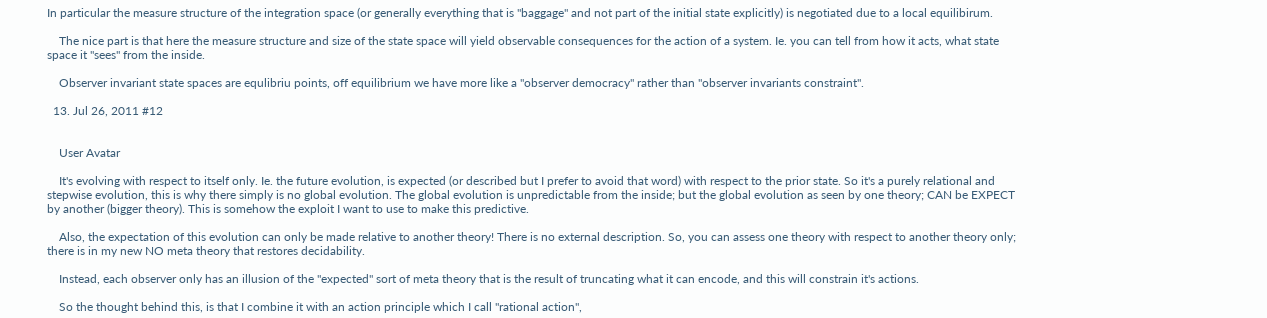In particular the measure structure of the integration space (or generally everything that is "baggage" and not part of the initial state explicitly) is negotiated due to a local equilibirum.

    The nice part is that here the measure structure and size of the state space will yield observable consequences for the action of a system. Ie. you can tell from how it acts, what state space it "sees" from the inside.

    Observer invariant state spaces are equlibriu points, off equilibrium we have more like a "observer democracy" rather than "observer invariants constraint".

  13. Jul 26, 2011 #12


    User Avatar

    It's evolving with respect to itself only. Ie. the future evolution, is expected (or described but I prefer to avoid that word) with respect to the prior state. So it's a purely relational and stepwise evolution, this is why there simply is no global evolution. The global evolution is unpredictable from the inside; but the global evolution as seen by one theory; CAN be EXPECT by another (bigger theory). This is somehow the exploit I want to use to make this predictive.

    Also, the expectation of this evolution can only be made relative to another theory! There is no external description. So, you can assess one theory with respect to another theory only; there is in my new NO meta theory that restores decidability.

    Instead, each observer only has an illusion of the "expected" sort of meta theory that is the result of truncating what it can encode, and this will constrain it's actions.

    So the thought behind this, is that I combine it with an action principle which I call "rational action",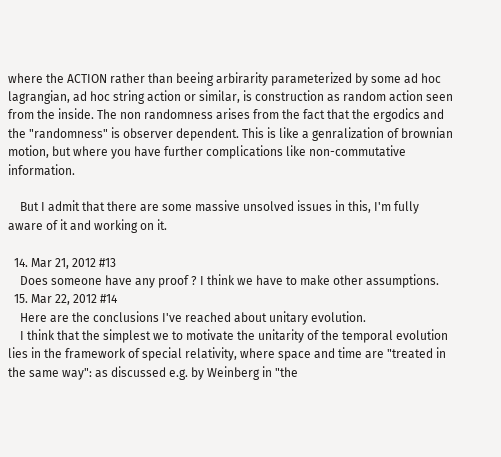where the ACTION rather than beeing arbirarity parameterized by some ad hoc lagrangian, ad hoc string action or similar, is construction as random action seen from the inside. The non randomness arises from the fact that the ergodics and the "randomness" is observer dependent. This is like a genralization of brownian motion, but where you have further complications like non-commutative information.

    But I admit that there are some massive unsolved issues in this, I'm fully aware of it and working on it.

  14. Mar 21, 2012 #13
    Does someone have any proof ? I think we have to make other assumptions.
  15. Mar 22, 2012 #14
    Here are the conclusions I've reached about unitary evolution.
    I think that the simplest we to motivate the unitarity of the temporal evolution lies in the framework of special relativity, where space and time are "treated in the same way": as discussed e.g. by Weinberg in "the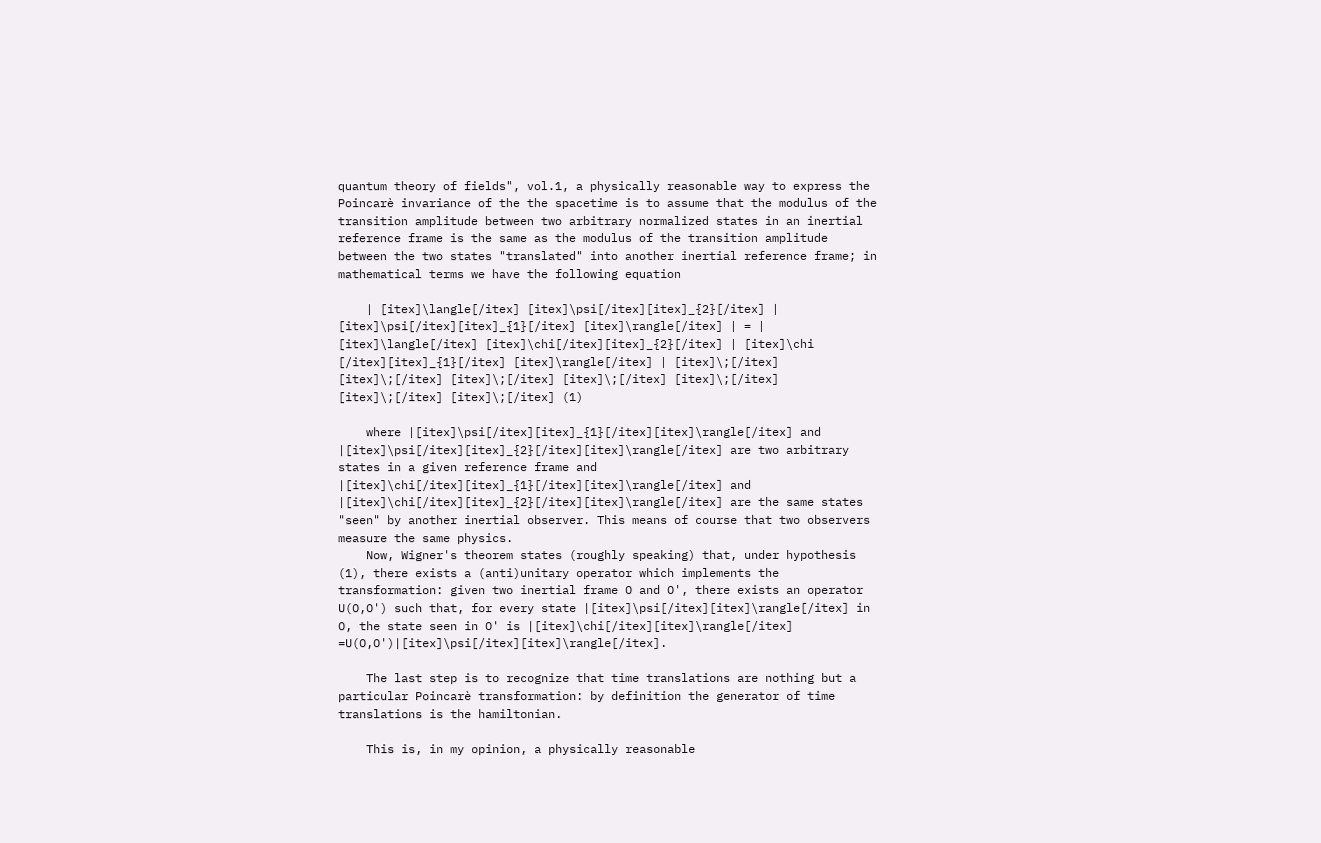quantum theory of fields", vol.1, a physically reasonable way to express the Poincarè invariance of the the spacetime is to assume that the modulus of the transition amplitude between two arbitrary normalized states in an inertial reference frame is the same as the modulus of the transition amplitude between the two states "translated" into another inertial reference frame; in mathematical terms we have the following equation

    | [itex]\langle[/itex] [itex]\psi[/itex][itex]_{2}[/itex] | [itex]\psi[/itex][itex]_{1}[/itex] [itex]\rangle[/itex] | = | [itex]\langle[/itex] [itex]\chi[/itex][itex]_{2}[/itex] | [itex]\chi [/itex][itex]_{1}[/itex] [itex]\rangle[/itex] | [itex]\;[/itex] [itex]\;[/itex] [itex]\;[/itex] [itex]\;[/itex] [itex]\;[/itex] [itex]\;[/itex] [itex]\;[/itex] (1)

    where |[itex]\psi[/itex][itex]_{1}[/itex][itex]\rangle[/itex] and |[itex]\psi[/itex][itex]_{2}[/itex][itex]\rangle[/itex] are two arbitrary states in a given reference frame and |[itex]\chi[/itex][itex]_{1}[/itex][itex]\rangle[/itex] and |[itex]\chi[/itex][itex]_{2}[/itex][itex]\rangle[/itex] are the same states "seen" by another inertial observer. This means of course that two observers measure the same physics.
    Now, Wigner's theorem states (roughly speaking) that, under hypothesis (1), there exists a (anti)unitary operator which implements the transformation: given two inertial frame O and O', there exists an operator U(O,O') such that, for every state |[itex]\psi[/itex][itex]\rangle[/itex] in O, the state seen in O' is |[itex]\chi[/itex][itex]\rangle[/itex] =U(O,O')|[itex]\psi[/itex][itex]\rangle[/itex].

    The last step is to recognize that time translations are nothing but a particular Poincarè transformation: by definition the generator of time translations is the hamiltonian.

    This is, in my opinion, a physically reasonable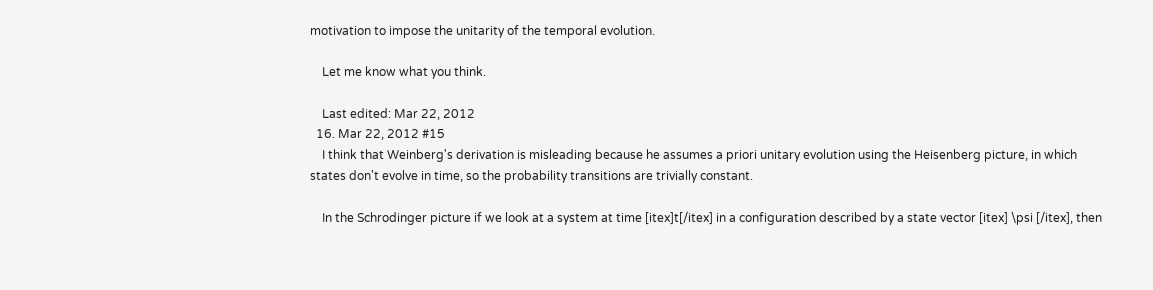motivation to impose the unitarity of the temporal evolution.

    Let me know what you think.

    Last edited: Mar 22, 2012
  16. Mar 22, 2012 #15
    I think that Weinberg's derivation is misleading because he assumes a priori unitary evolution using the Heisenberg picture, in which states don't evolve in time, so the probability transitions are trivially constant.

    In the Schrodinger picture if we look at a system at time [itex]t[/itex] in a configuration described by a state vector [itex] \psi [/itex], then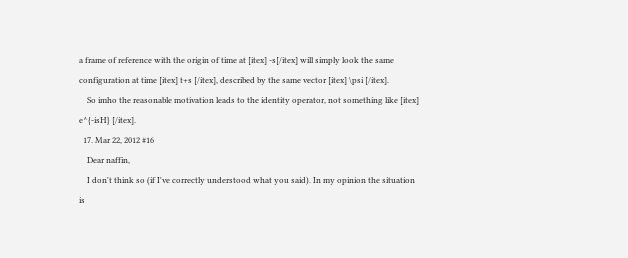a frame of reference with the origin of time at [itex] -s[/itex] will simply look the same configuration at time [itex] t+s [/itex], described by the same vector [itex] \psi [/itex].
    So imho the reasonable motivation leads to the identity operator, not something like [itex] e^{-isH} [/itex].
  17. Mar 22, 2012 #16
    Dear naffin,
    I don't think so (if I've correctly understood what you said). In my opinion the situation is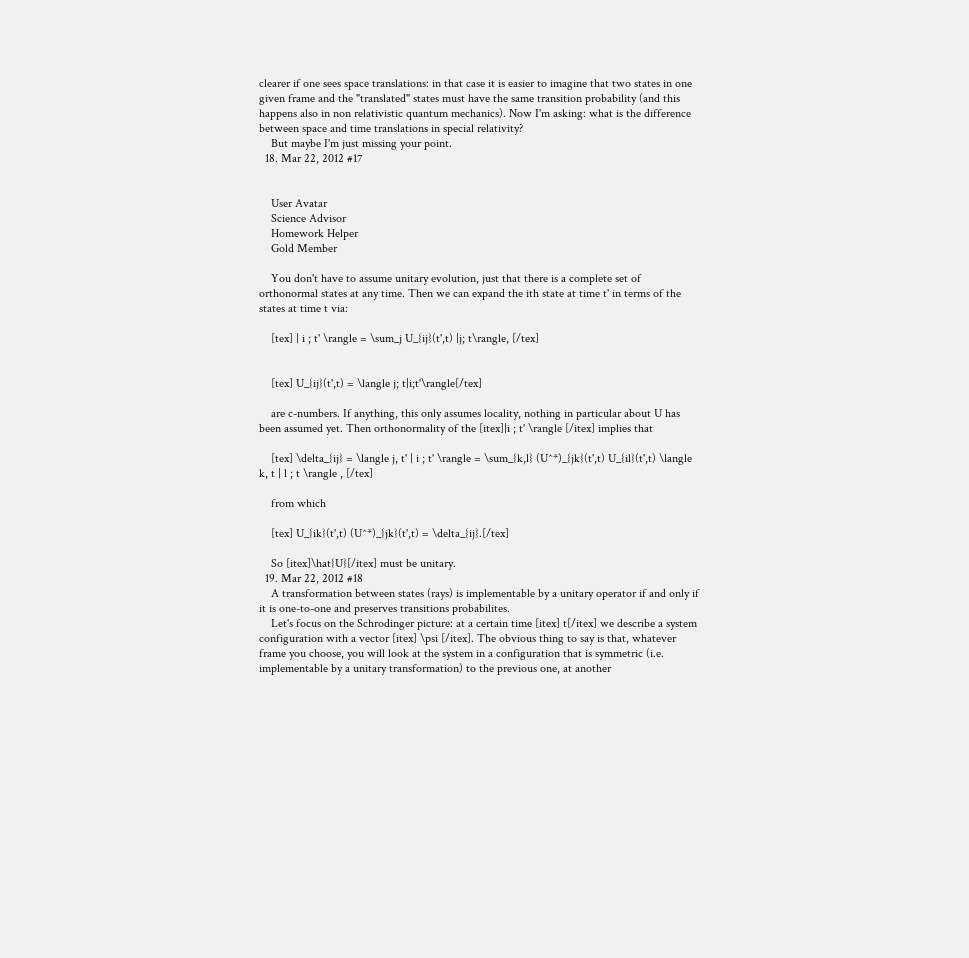clearer if one sees space translations: in that case it is easier to imagine that two states in one given frame and the "translated" states must have the same transition probability (and this happens also in non relativistic quantum mechanics). Now I'm asking: what is the difference between space and time translations in special relativity?
    But maybe I'm just missing your point.
  18. Mar 22, 2012 #17


    User Avatar
    Science Advisor
    Homework Helper
    Gold Member

    You don't have to assume unitary evolution, just that there is a complete set of orthonormal states at any time. Then we can expand the ith state at time t' in terms of the states at time t via:

    [tex] | i ; t' \rangle = \sum_j U_{ij}(t',t) |j; t\rangle, [/tex]


    [tex] U_{ij}(t',t) = \langle j; t|i;t'\rangle[/tex]

    are c-numbers. If anything, this only assumes locality, nothing in particular about U has been assumed yet. Then orthonormality of the [itex]|i ; t' \rangle [/itex] implies that

    [tex] \delta_{ij} = \langle j, t' | i ; t' \rangle = \sum_{k,l} (U^*)_{jk}(t',t) U_{il}(t',t) \langle k, t | l ; t \rangle , [/tex]

    from which

    [tex] U_{ik}(t',t) (U^*)_{jk}(t',t) = \delta_{ij}.[/tex]

    So [itex]\hat{U}[/itex] must be unitary.
  19. Mar 22, 2012 #18
    A transformation between states (rays) is implementable by a unitary operator if and only if it is one-to-one and preserves transitions probabilites.
    Let's focus on the Schrodinger picture: at a certain time [itex] t[/itex] we describe a system configuration with a vector [itex] \psi [/itex]. The obvious thing to say is that, whatever frame you choose, you will look at the system in a configuration that is symmetric (i.e. implementable by a unitary transformation) to the previous one, at another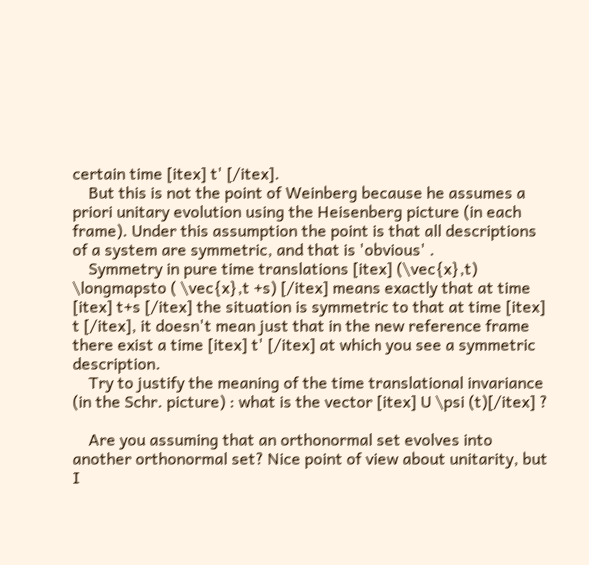certain time [itex] t' [/itex].
    But this is not the point of Weinberg because he assumes a priori unitary evolution using the Heisenberg picture (in each frame). Under this assumption the point is that all descriptions of a system are symmetric, and that is 'obvious' .
    Symmetry in pure time translations [itex] (\vec{x},t) \longmapsto ( \vec{x},t +s) [/itex] means exactly that at time [itex] t+s [/itex] the situation is symmetric to that at time [itex] t [/itex], it doesn't mean just that in the new reference frame there exist a time [itex] t' [/itex] at which you see a symmetric description.
    Try to justify the meaning of the time translational invariance (in the Schr. picture) : what is the vector [itex] U \psi (t)[/itex] ?

    Are you assuming that an orthonormal set evolves into another orthonormal set? Nice point of view about unitarity, but I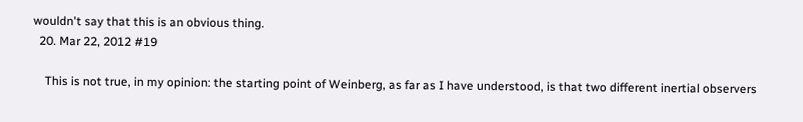wouldn't say that this is an obvious thing.
  20. Mar 22, 2012 #19

    This is not true, in my opinion: the starting point of Weinberg, as far as I have understood, is that two different inertial observers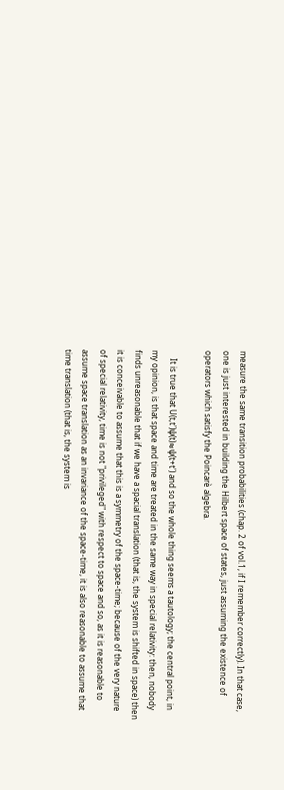measure the same transition probabilities (chap. 2 of vol.1, if I remember correctly). In that case, one is just interested in building the Hilbert space of states, just assuming the existence of operators which satisfy the Poincarè algebra.

    It is true that U(t,t')ψ(t)≈ψ(t+t') and so the whole thing seems a tautology; the central point, in my opinion, is that space and time are treated in the same way in special relativity: then, nobody finds unreasonable that if we have a spacial translation (that is, the system is shifted in space) then it is conceivable to assume that this is a symmetry of the space-time; because of the very nature of special relativity, time is not "privileged" with respect to space and so, as it is reasonable to assume space translation as an invariance of the space-time, it is also reasonable to assume that time translation (that is, the system is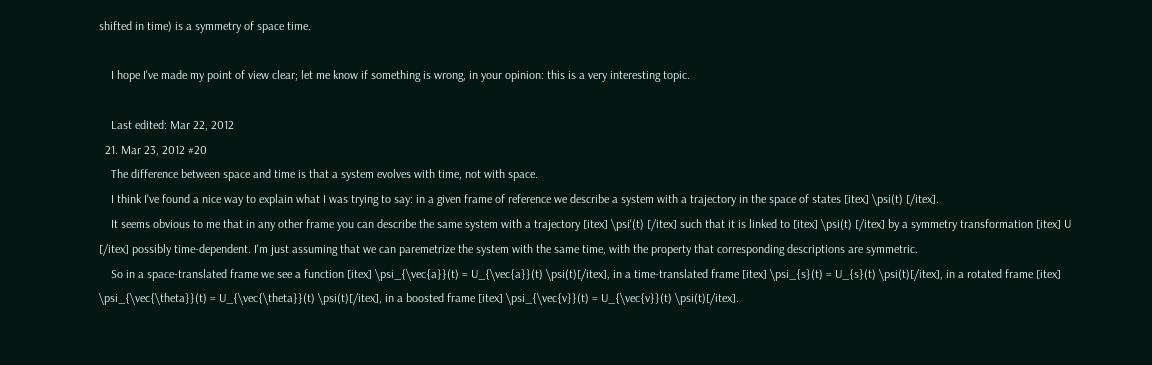shifted in time) is a symmetry of space time.

    I hope I've made my point of view clear; let me know if something is wrong, in your opinion: this is a very interesting topic.

    Last edited: Mar 22, 2012
  21. Mar 23, 2012 #20
    The difference between space and time is that a system evolves with time, not with space.
    I think I've found a nice way to explain what I was trying to say: in a given frame of reference we describe a system with a trajectory in the space of states [itex] \psi(t) [/itex].
    It seems obvious to me that in any other frame you can describe the same system with a trajectory [itex] \psi'(t) [/itex] such that it is linked to [itex] \psi(t) [/itex] by a symmetry transformation [itex] U [/itex] possibly time-dependent. I'm just assuming that we can paremetrize the system with the same time, with the property that corresponding descriptions are symmetric.
    So in a space-translated frame we see a function [itex] \psi_{\vec{a}}(t) = U_{\vec{a}}(t) \psi(t)[/itex], in a time-translated frame [itex] \psi_{s}(t) = U_{s}(t) \psi(t)[/itex], in a rotated frame [itex] \psi_{\vec{\theta}}(t) = U_{\vec{\theta}}(t) \psi(t)[/itex], in a boosted frame [itex] \psi_{\vec{v}}(t) = U_{\vec{v}}(t) \psi(t)[/itex].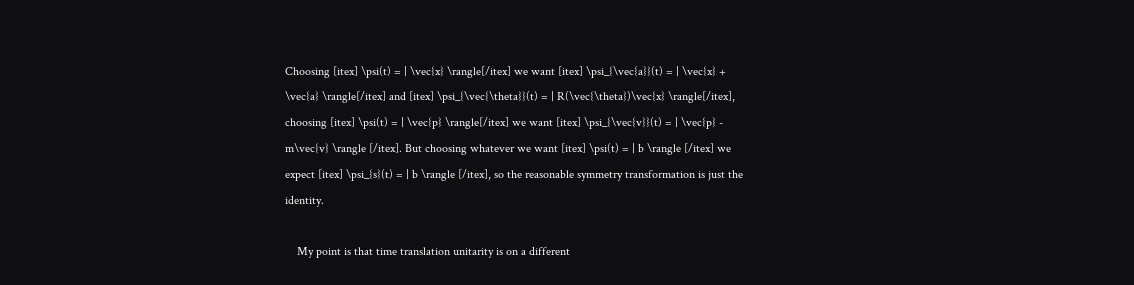Choosing [itex] \psi(t) = | \vec{x} \rangle[/itex] we want [itex] \psi_{\vec{a}}(t) = | \vec{x} + \vec{a} \rangle[/itex] and [itex] \psi_{\vec{\theta}}(t) = | R(\vec{\theta})\vec{x} \rangle[/itex], choosing [itex] \psi(t) = | \vec{p} \rangle[/itex] we want [itex] \psi_{\vec{v}}(t) = | \vec{p} - m\vec{v} \rangle [/itex]. But choosing whatever we want [itex] \psi(t) = | b \rangle [/itex] we expect [itex] \psi_{s}(t) = | b \rangle [/itex], so the reasonable symmetry transformation is just the identity.

    My point is that time translation unitarity is on a different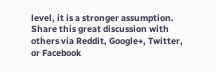level, it is a stronger assumption.
Share this great discussion with others via Reddit, Google+, Twitter, or Facebook